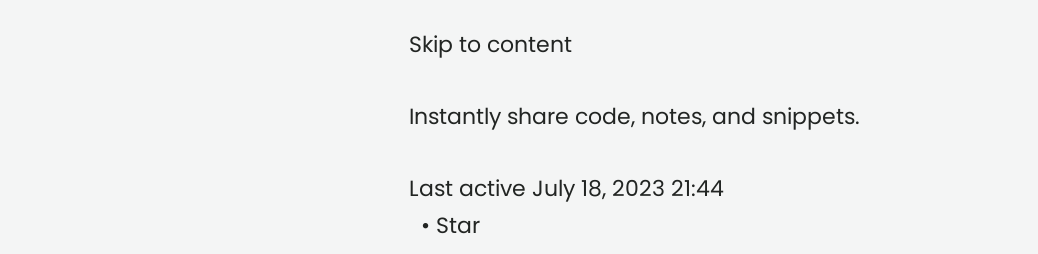Skip to content

Instantly share code, notes, and snippets.

Last active July 18, 2023 21:44
  • Star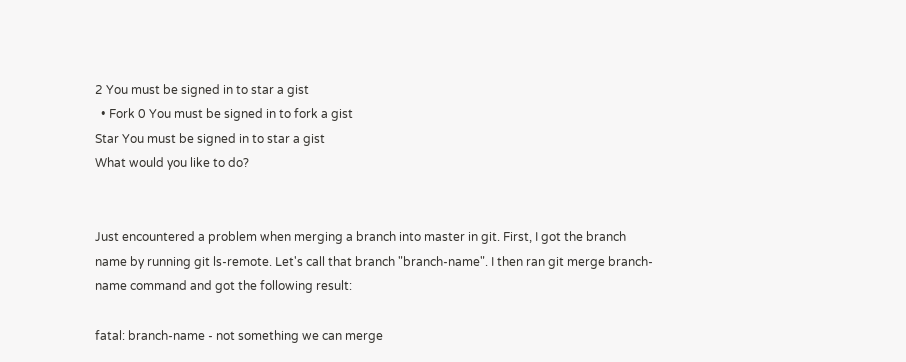2 You must be signed in to star a gist
  • Fork 0 You must be signed in to fork a gist
Star You must be signed in to star a gist
What would you like to do?


Just encountered a problem when merging a branch into master in git. First, I got the branch name by running git ls-remote. Let's call that branch "branch-name". I then ran git merge branch-name command and got the following result:

fatal: branch-name - not something we can merge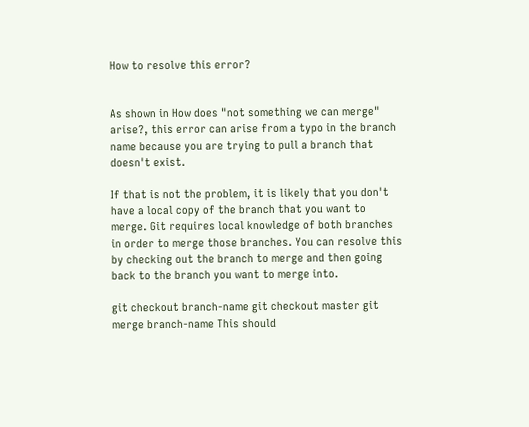How to resolve this error?


As shown in How does "not something we can merge" arise?, this error can arise from a typo in the branch name because you are trying to pull a branch that doesn't exist.

If that is not the problem, it is likely that you don't have a local copy of the branch that you want to merge. Git requires local knowledge of both branches in order to merge those branches. You can resolve this by checking out the branch to merge and then going back to the branch you want to merge into.

git checkout branch-name git checkout master git merge branch-name This should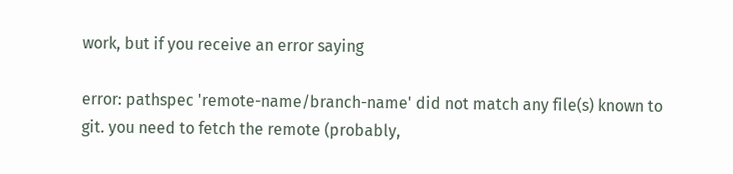work, but if you receive an error saying

error: pathspec 'remote-name/branch-name' did not match any file(s) known to git. you need to fetch the remote (probably,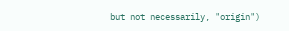but not necessarily, "origin")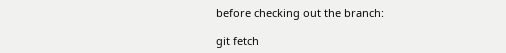before checking out the branch:

git fetch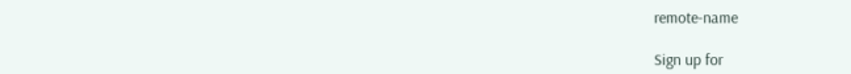remote-name

Sign up for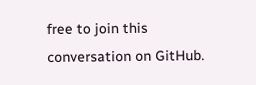free to join this conversation on GitHub.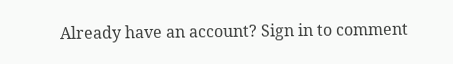Already have an account? Sign in to comment